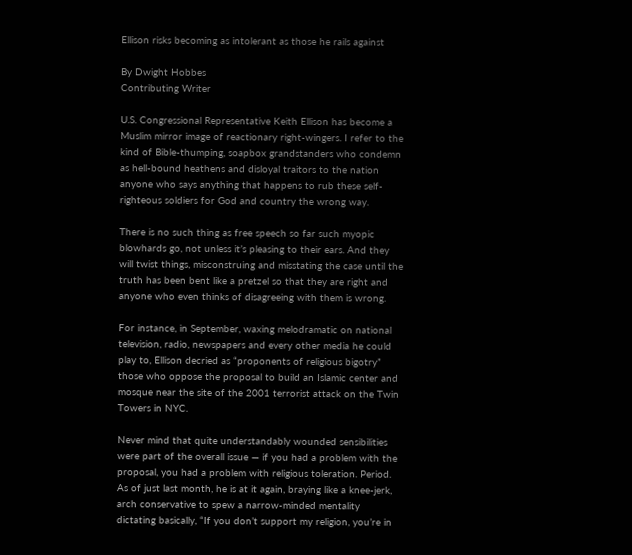Ellison risks becoming as intolerant as those he rails against

By Dwight Hobbes
Contributing Writer

U.S. Congressional Representative Keith Ellison has become a Muslim mirror image of reactionary right-wingers. I refer to the kind of Bible-thumping, soapbox grandstanders who condemn as hell-bound heathens and disloyal traitors to the nation anyone who says anything that happens to rub these self-righteous soldiers for God and country the wrong way.

There is no such thing as free speech so far such myopic blowhards go, not unless it’s pleasing to their ears. And they will twist things, misconstruing and misstating the case until the truth has been bent like a pretzel so that they are right and anyone who even thinks of disagreeing with them is wrong.

For instance, in September, waxing melodramatic on national television, radio, newspapers and every other media he could play to, Ellison decried as “proponents of religious bigotry” those who oppose the proposal to build an Islamic center and mosque near the site of the 2001 terrorist attack on the Twin Towers in NYC.

Never mind that quite understandably wounded sensibilities were part of the overall issue — if you had a problem with the proposal, you had a problem with religious toleration. Period. As of just last month, he is at it again, braying like a knee-jerk, arch conservative to spew a narrow-minded mentality dictating basically, “If you don’t support my religion, you’re in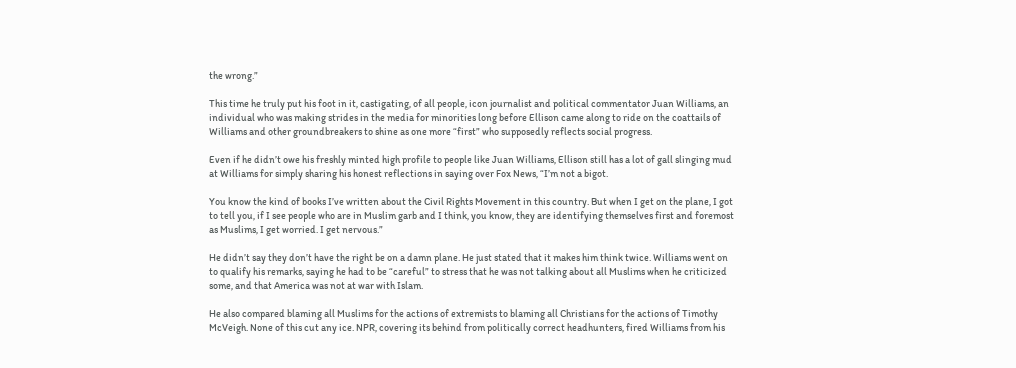the wrong.”

This time he truly put his foot in it, castigating, of all people, icon journalist and political commentator Juan Williams, an individual who was making strides in the media for minorities long before Ellison came along to ride on the coattails of Williams and other groundbreakers to shine as one more “first” who supposedly reflects social progress.

Even if he didn’t owe his freshly minted high profile to people like Juan Williams, Ellison still has a lot of gall slinging mud at Williams for simply sharing his honest reflections in saying over Fox News, “I’m not a bigot.

You know the kind of books I’ve written about the Civil Rights Movement in this country. But when I get on the plane, I got to tell you, if I see people who are in Muslim garb and I think, you know, they are identifying themselves first and foremost as Muslims, I get worried. I get nervous.”

He didn’t say they don’t have the right be on a damn plane. He just stated that it makes him think twice. Williams went on to qualify his remarks, saying he had to be “careful” to stress that he was not talking about all Muslims when he criticized some, and that America was not at war with Islam.

He also compared blaming all Muslims for the actions of extremists to blaming all Christians for the actions of Timothy McVeigh. None of this cut any ice. NPR, covering its behind from politically correct headhunters, fired Williams from his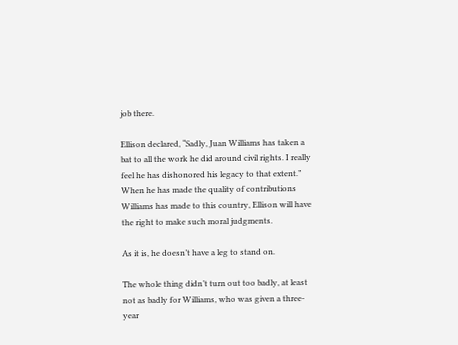job there.

Ellison declared, “Sadly, Juan Williams has taken a bat to all the work he did around civil rights. I really feel he has dishonored his legacy to that extent.” When he has made the quality of contributions Williams has made to this country, Ellison will have the right to make such moral judgments.

As it is, he doesn’t have a leg to stand on.

The whole thing didn’t turn out too badly, at least not as badly for Williams, who was given a three-year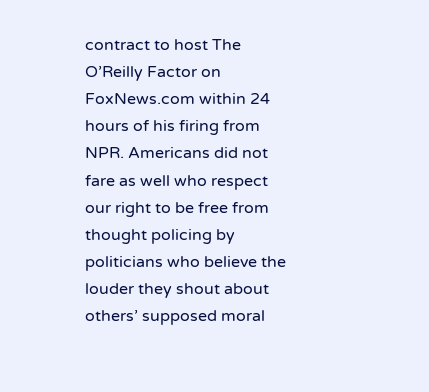contract to host The O’Reilly Factor on FoxNews.com within 24 hours of his firing from NPR. Americans did not fare as well who respect our right to be free from thought policing by politicians who believe the louder they shout about others’ supposed moral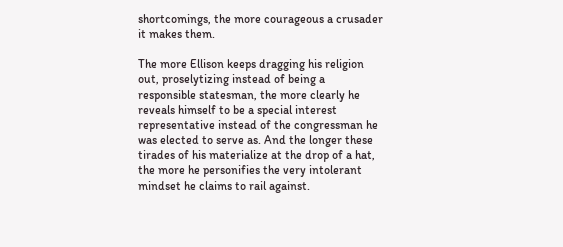shortcomings, the more courageous a crusader it makes them.

The more Ellison keeps dragging his religion out, proselytizing instead of being a responsible statesman, the more clearly he reveals himself to be a special interest representative instead of the congressman he was elected to serve as. And the longer these tirades of his materialize at the drop of a hat, the more he personifies the very intolerant mindset he claims to rail against.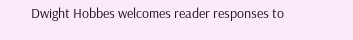Dwight Hobbes welcomes reader responses to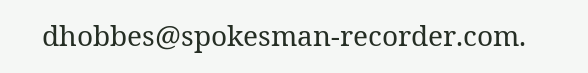dhobbes@spokesman-recorder.com.